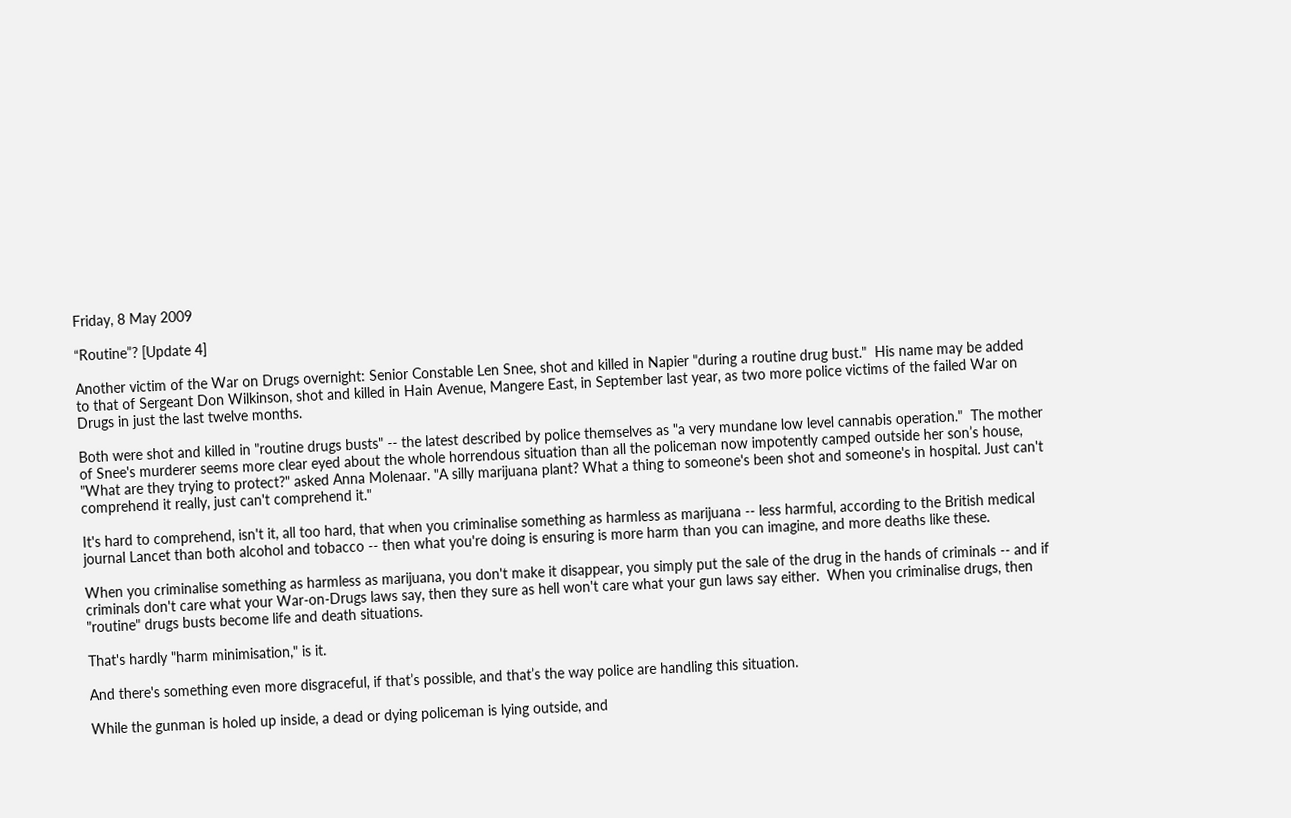Friday, 8 May 2009

“Routine”? [Update 4]

Another victim of the War on Drugs overnight: Senior Constable Len Snee, shot and killed in Napier "during a routine drug bust."  His name may be added to that of Sergeant Don Wilkinson, shot and killed in Hain Avenue, Mangere East, in September last year, as two more police victims of the failed War on Drugs in just the last twelve months.

Both were shot and killed in "routine drugs busts" -- the latest described by police themselves as "a very mundane low level cannabis operation."  The mother of Snee's murderer seems more clear eyed about the whole horrendous situation than all the policeman now impotently camped outside her son’s house, "What are they trying to protect?" asked Anna Molenaar. "A silly marijuana plant? What a thing to someone's been shot and someone's in hospital. Just can't comprehend it really, just can't comprehend it."

It's hard to comprehend, isn't it, all too hard, that when you criminalise something as harmless as marijuana -- less harmful, according to the British medical journal Lancet than both alcohol and tobacco -- then what you're doing is ensuring is more harm than you can imagine, and more deaths like these.

When you criminalise something as harmless as marijuana, you don't make it disappear, you simply put the sale of the drug in the hands of criminals -- and if criminals don't care what your War-on-Drugs laws say, then they sure as hell won't care what your gun laws say either.  When you criminalise drugs, then "routine" drugs busts become life and death situations.

That's hardly "harm minimisation," is it.

And there's something even more disgraceful, if that’s possible, and that’s the way police are handling this situation.

While the gunman is holed up inside, a dead or dying policeman is lying outside, and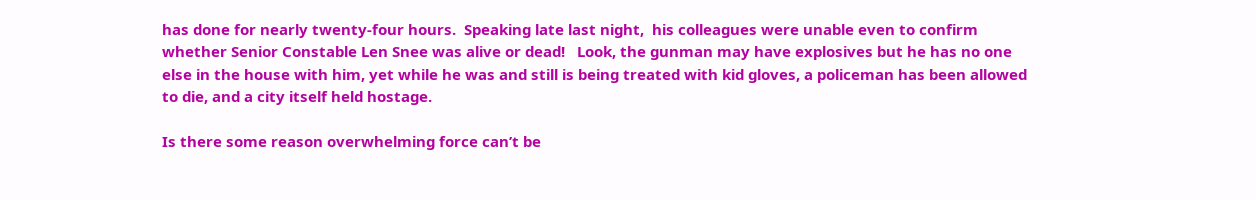has done for nearly twenty-four hours.  Speaking late last night,  his colleagues were unable even to confirm whether Senior Constable Len Snee was alive or dead!   Look, the gunman may have explosives but he has no one else in the house with him, yet while he was and still is being treated with kid gloves, a policeman has been allowed to die, and a city itself held hostage.

Is there some reason overwhelming force can’t be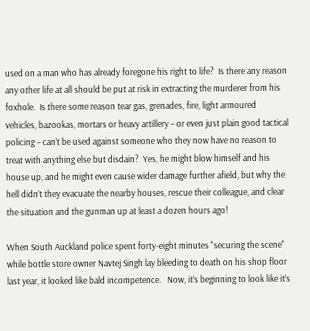used on a man who has already foregone his right to life?  Is there any reason any other life at all should be put at risk in extracting the murderer from his foxhole.  Is there some reason tear gas, grenades, fire, light armoured vehicles, bazookas, mortars or heavy artillery – or even just plain good tactical policing – can’t be used against someone who they now have no reason to treat with anything else but disdain?  Yes, he might blow himself and his house up, and he might even cause wider damage further afield, but why the hell didn’t they evacuate the nearby houses, rescue their colleague, and clear the situation and the gunman up at least a dozen hours ago!

When South Auckland police spent forty-eight minutes "securing the scene" while bottle store owner Navtej Singh lay bleeding to death on his shop floor last year, it looked like bald incompetence.   Now, it’s beginning to look like it’s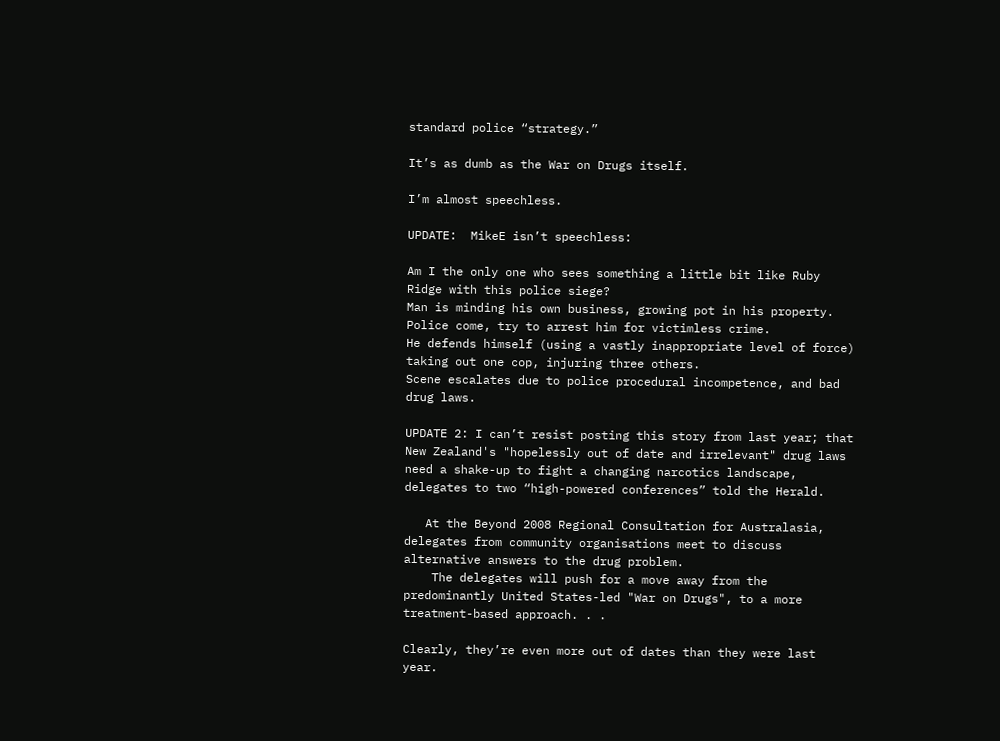standard police “strategy.”

It’s as dumb as the War on Drugs itself.

I’m almost speechless.

UPDATE:  MikeE isn’t speechless:

Am I the only one who sees something a little bit like Ruby Ridge with this police siege?
Man is minding his own business, growing pot in his property.
Police come, try to arrest him for victimless crime.
He defends himself (using a vastly inappropriate level of force) taking out one cop, injuring three others.
Scene escalates due to police procedural incompetence, and bad drug laws.

UPDATE 2: I can’t resist posting this story from last year; that New Zealand's "hopelessly out of date and irrelevant" drug laws need a shake-up to fight a changing narcotics landscape, delegates to two “high-powered conferences” told the Herald.

   At the Beyond 2008 Regional Consultation for Australasia, delegates from community organisations meet to discuss alternative answers to the drug problem.
    The delegates will push for a move away from the predominantly United States-led "War on Drugs", to a more treatment-based approach. . .

Clearly, they’re even more out of dates than they were last year.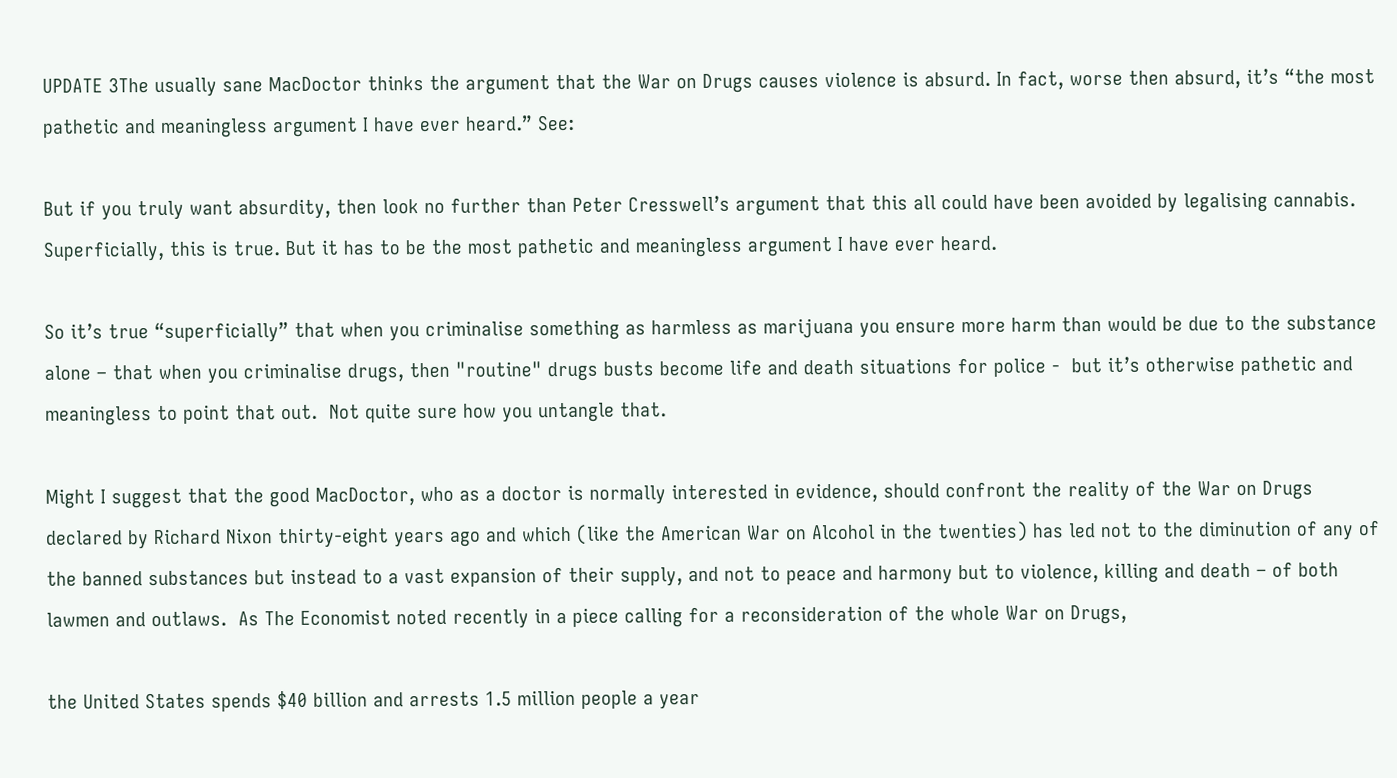UPDATE 3The usually sane MacDoctor thinks the argument that the War on Drugs causes violence is absurd. In fact, worse then absurd, it’s “the most pathetic and meaningless argument I have ever heard.” See:

But if you truly want absurdity, then look no further than Peter Cresswell’s argument that this all could have been avoided by legalising cannabis. Superficially, this is true. But it has to be the most pathetic and meaningless argument I have ever heard.

So it’s true “superficially” that when you criminalise something as harmless as marijuana you ensure more harm than would be due to the substance alone – that when you criminalise drugs, then "routine" drugs busts become life and death situations for police -  but it’s otherwise pathetic and meaningless to point that out.  Not quite sure how you untangle that.

Might I suggest that the good MacDoctor, who as a doctor is normally interested in evidence, should confront the reality of the War on Drugs declared by Richard Nixon thirty-eight years ago and which (like the American War on Alcohol in the twenties) has led not to the diminution of any of the banned substances but instead to a vast expansion of their supply, and not to peace and harmony but to violence, killing and death – of both lawmen and outlaws.  As The Economist noted recently in a piece calling for a reconsideration of the whole War on Drugs,

the United States spends $40 billion and arrests 1.5 million people a year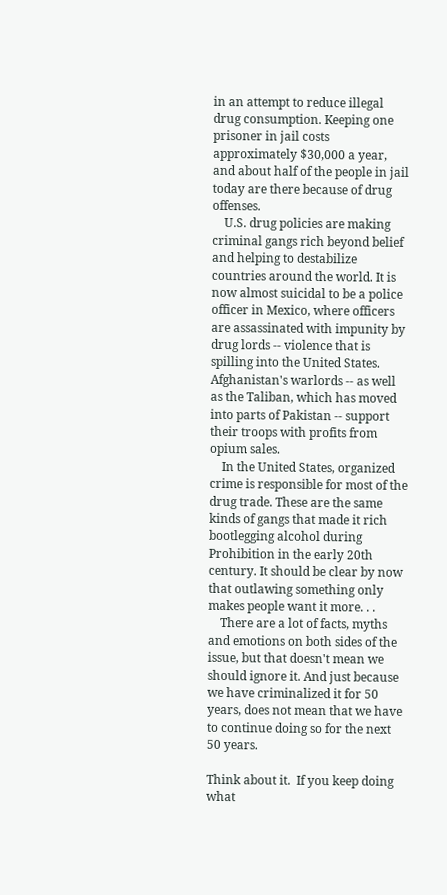in an attempt to reduce illegal drug consumption. Keeping one prisoner in jail costs approximately $30,000 a year, and about half of the people in jail today are there because of drug offenses.
    U.S. drug policies are making criminal gangs rich beyond belief and helping to destabilize countries around the world. It is now almost suicidal to be a police officer in Mexico, where officers are assassinated with impunity by drug lords -- violence that is spilling into the United States. Afghanistan's warlords -- as well as the Taliban, which has moved into parts of Pakistan -- support their troops with profits from opium sales.
    In the United States, organized crime is responsible for most of the drug trade. These are the same kinds of gangs that made it rich bootlegging alcohol during Prohibition in the early 20th century. It should be clear by now that outlawing something only makes people want it more. . .
    There are a lot of facts, myths and emotions on both sides of the issue, but that doesn't mean we should ignore it. And just because we have criminalized it for 50 years, does not mean that we have to continue doing so for the next 50 years.

Think about it.  If you keep doing what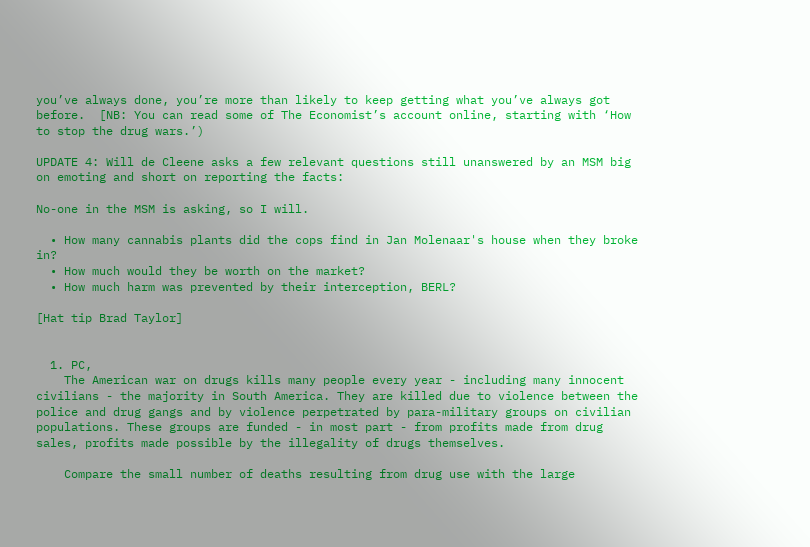you’ve always done, you’re more than likely to keep getting what you’ve always got before.  [NB: You can read some of The Economist’s account online, starting with ‘How to stop the drug wars.’)

UPDATE 4: Will de Cleene asks a few relevant questions still unanswered by an MSM big on emoting and short on reporting the facts:

No-one in the MSM is asking, so I will.

  • How many cannabis plants did the cops find in Jan Molenaar's house when they broke in?
  • How much would they be worth on the market?
  • How much harm was prevented by their interception, BERL?

[Hat tip Brad Taylor]


  1. PC,
    The American war on drugs kills many people every year - including many innocent civilians - the majority in South America. They are killed due to violence between the police and drug gangs and by violence perpetrated by para-military groups on civilian populations. These groups are funded - in most part - from profits made from drug sales, profits made possible by the illegality of drugs themselves.

    Compare the small number of deaths resulting from drug use with the large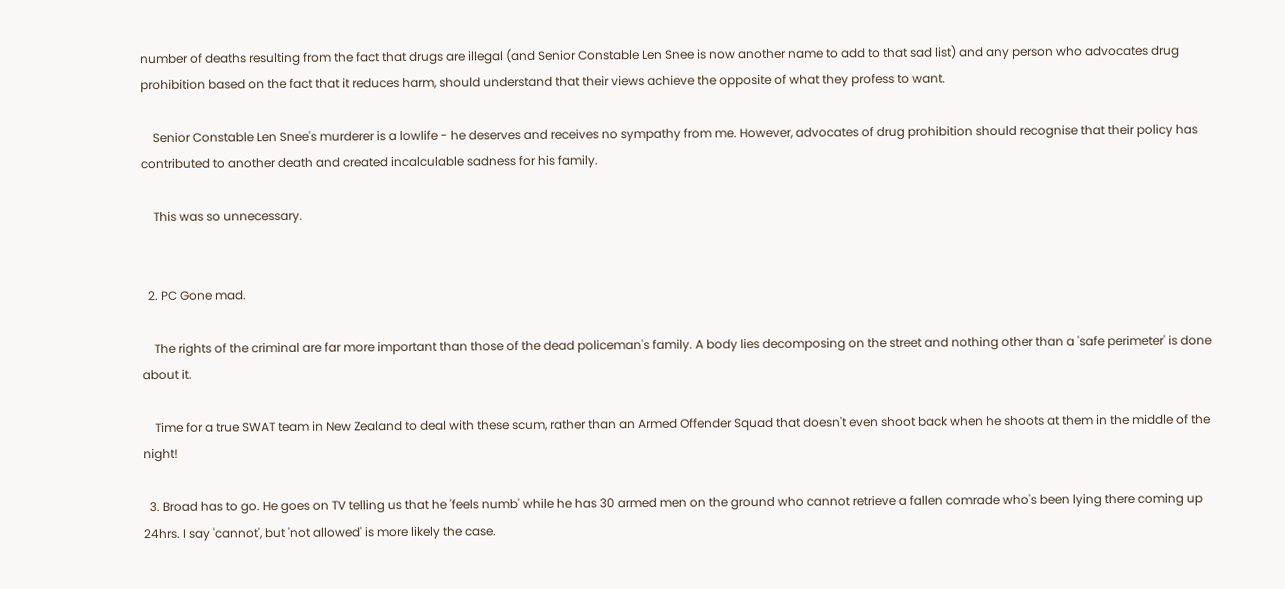number of deaths resulting from the fact that drugs are illegal (and Senior Constable Len Snee is now another name to add to that sad list) and any person who advocates drug prohibition based on the fact that it reduces harm, should understand that their views achieve the opposite of what they profess to want.

    Senior Constable Len Snee's murderer is a lowlife - he deserves and receives no sympathy from me. However, advocates of drug prohibition should recognise that their policy has contributed to another death and created incalculable sadness for his family.

    This was so unnecessary.


  2. PC Gone mad.

    The rights of the criminal are far more important than those of the dead policeman's family. A body lies decomposing on the street and nothing other than a 'safe perimeter' is done about it.

    Time for a true SWAT team in New Zealand to deal with these scum, rather than an Armed Offender Squad that doesn't even shoot back when he shoots at them in the middle of the night!

  3. Broad has to go. He goes on TV telling us that he 'feels numb' while he has 30 armed men on the ground who cannot retrieve a fallen comrade who's been lying there coming up 24hrs. I say 'cannot', but 'not allowed' is more likely the case.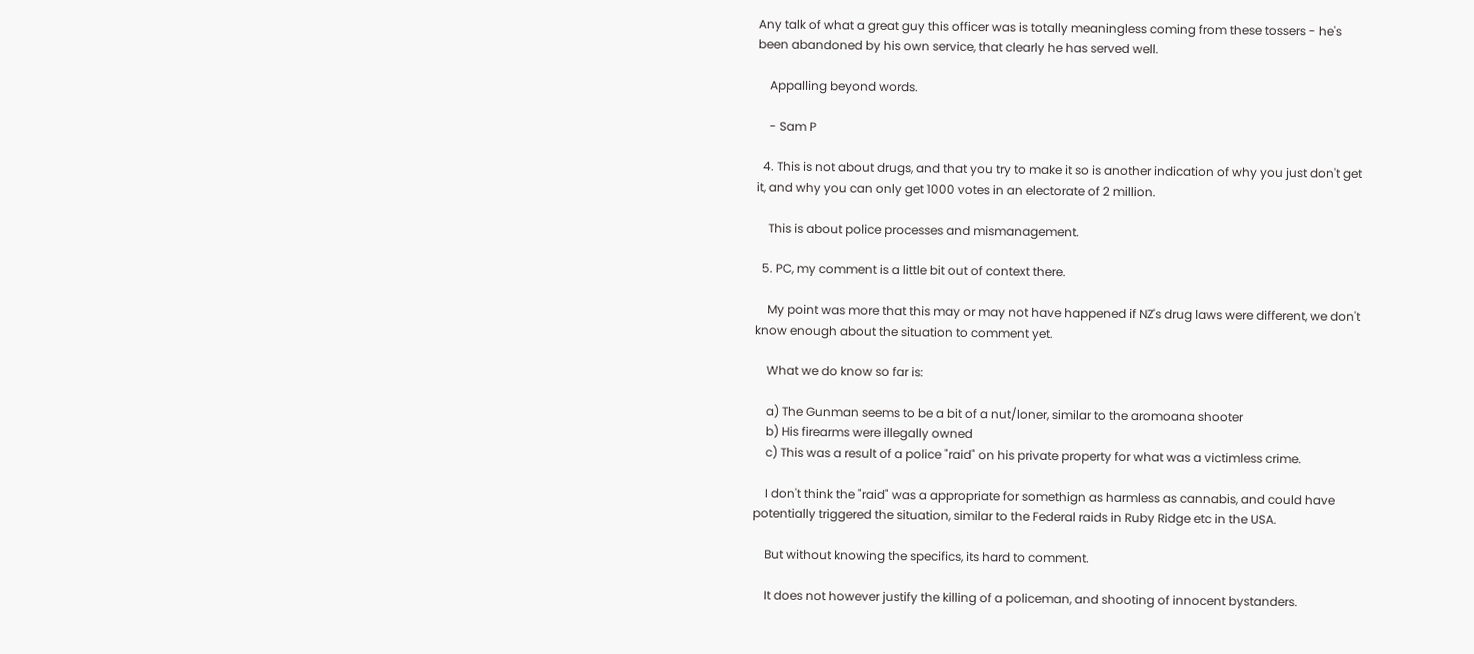Any talk of what a great guy this officer was is totally meaningless coming from these tossers - he's been abandoned by his own service, that clearly he has served well.

    Appalling beyond words.

    - Sam P

  4. This is not about drugs, and that you try to make it so is another indication of why you just don't get it, and why you can only get 1000 votes in an electorate of 2 million.

    This is about police processes and mismanagement.

  5. PC, my comment is a little bit out of context there.

    My point was more that this may or may not have happened if NZ's drug laws were different, we don't know enough about the situation to comment yet.

    What we do know so far is:

    a) The Gunman seems to be a bit of a nut/loner, similar to the aromoana shooter
    b) His firearms were illegally owned
    c) This was a result of a police "raid" on his private property for what was a victimless crime.

    I don't think the "raid" was a appropriate for somethign as harmless as cannabis, and could have potentially triggered the situation, similar to the Federal raids in Ruby Ridge etc in the USA.

    But without knowing the specifics, its hard to comment.

    It does not however justify the killing of a policeman, and shooting of innocent bystanders.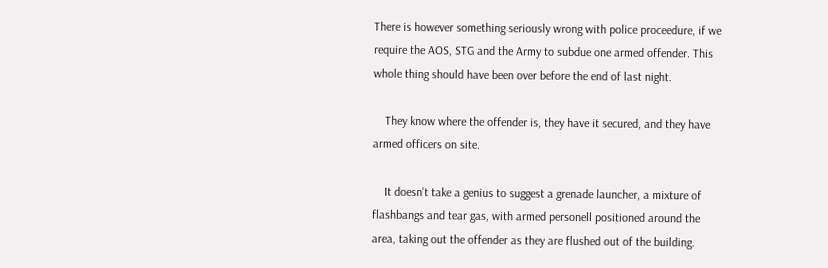There is however something seriously wrong with police proceedure, if we require the AOS, STG and the Army to subdue one armed offender. This whole thing should have been over before the end of last night.

    They know where the offender is, they have it secured, and they have armed officers on site.

    It doesn't take a genius to suggest a grenade launcher, a mixture of flashbangs and tear gas, with armed personell positioned around the area, taking out the offender as they are flushed out of the building.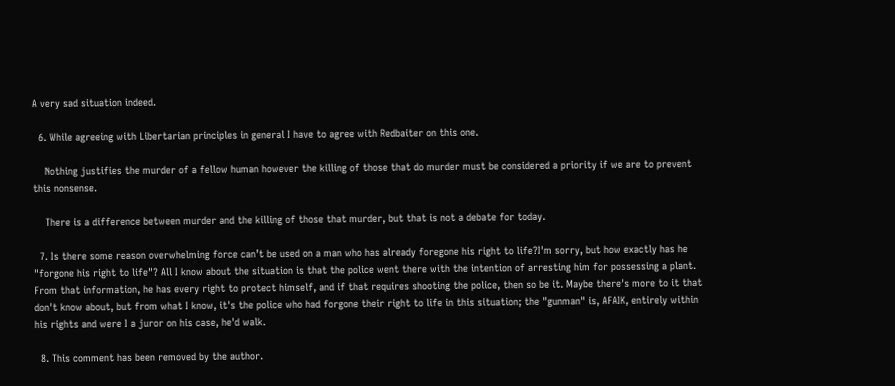A very sad situation indeed.

  6. While agreeing with Libertarian principles in general I have to agree with Redbaiter on this one.

    Nothing justifies the murder of a fellow human however the killing of those that do murder must be considered a priority if we are to prevent this nonsense.

    There is a difference between murder and the killing of those that murder, but that is not a debate for today.

  7. Is there some reason overwhelming force can’t be used on a man who has already foregone his right to life?I'm sorry, but how exactly has he "forgone his right to life"? All I know about the situation is that the police went there with the intention of arresting him for possessing a plant. From that information, he has every right to protect himself, and if that requires shooting the police, then so be it. Maybe there's more to it that don't know about, but from what I know, it's the police who had forgone their right to life in this situation; the "gunman" is, AFAIK, entirely within his rights and were I a juror on his case, he'd walk.

  8. This comment has been removed by the author.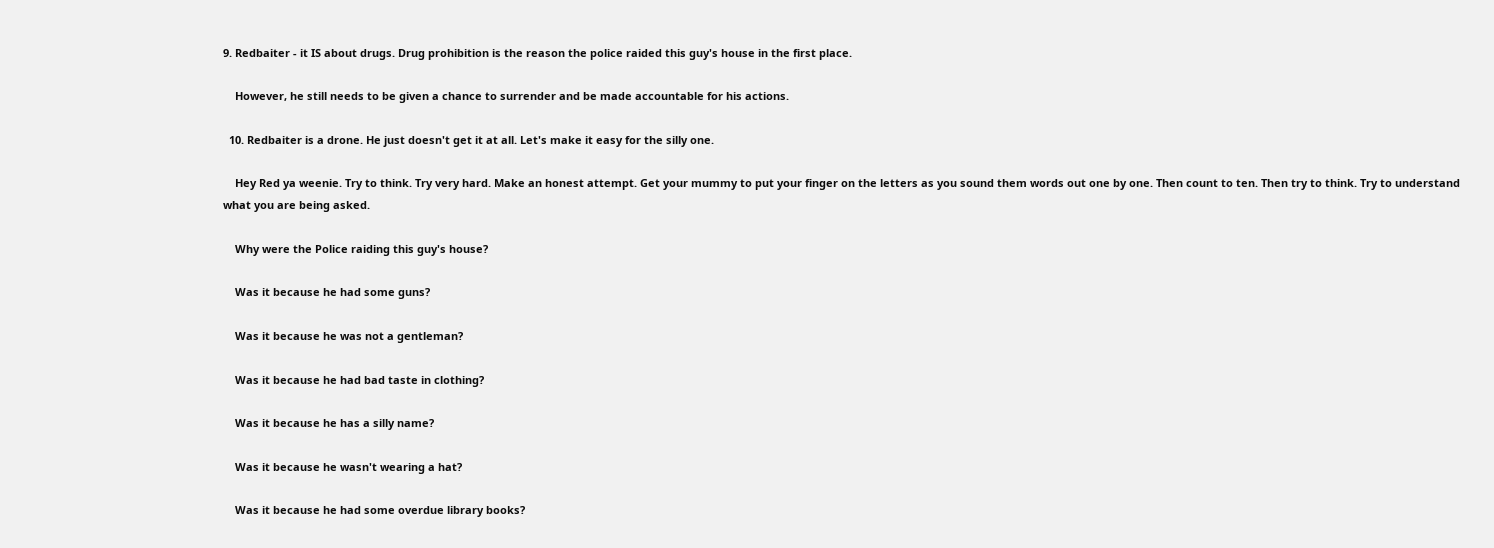9. Redbaiter - it IS about drugs. Drug prohibition is the reason the police raided this guy's house in the first place.

    However, he still needs to be given a chance to surrender and be made accountable for his actions.

  10. Redbaiter is a drone. He just doesn't get it at all. Let's make it easy for the silly one.

    Hey Red ya weenie. Try to think. Try very hard. Make an honest attempt. Get your mummy to put your finger on the letters as you sound them words out one by one. Then count to ten. Then try to think. Try to understand what you are being asked.

    Why were the Police raiding this guy's house?

    Was it because he had some guns?

    Was it because he was not a gentleman?

    Was it because he had bad taste in clothing?

    Was it because he has a silly name?

    Was it because he wasn't wearing a hat?

    Was it because he had some overdue library books?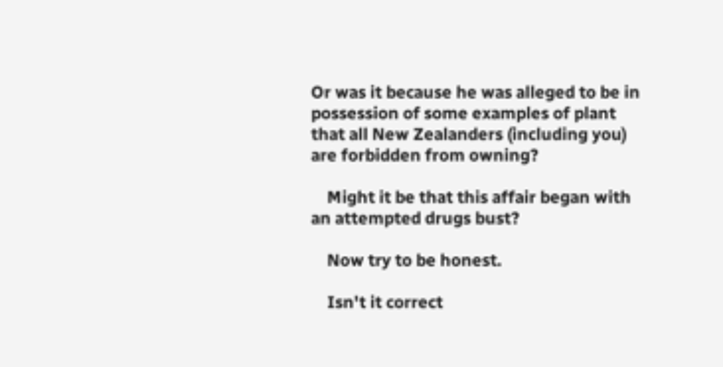Or was it because he was alleged to be in possession of some examples of plant that all New Zealanders (including you) are forbidden from owning?

    Might it be that this affair began with an attempted drugs bust?

    Now try to be honest.

    Isn't it correct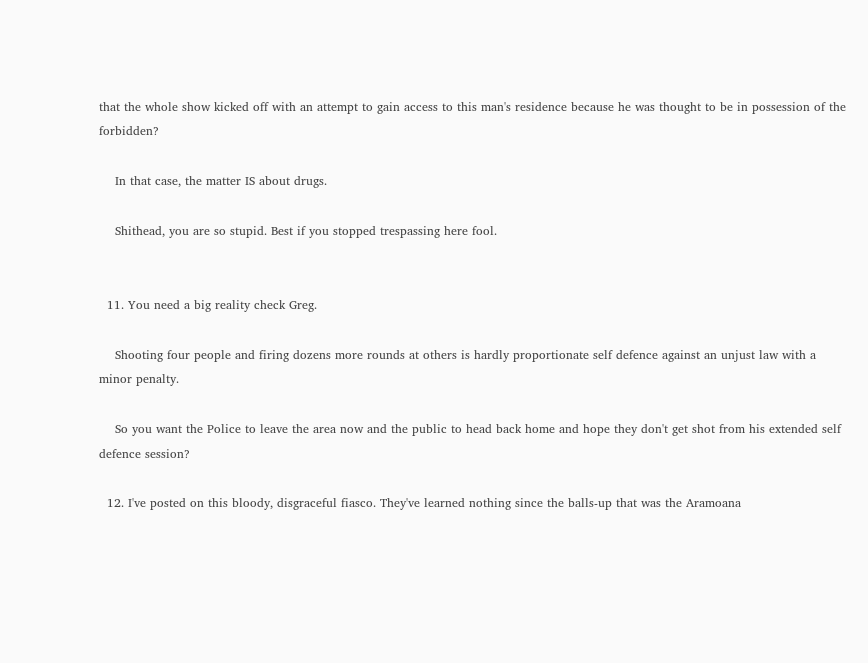that the whole show kicked off with an attempt to gain access to this man's residence because he was thought to be in possession of the forbidden?

    In that case, the matter IS about drugs.

    Shithead, you are so stupid. Best if you stopped trespassing here fool.


  11. You need a big reality check Greg.

    Shooting four people and firing dozens more rounds at others is hardly proportionate self defence against an unjust law with a minor penalty.

    So you want the Police to leave the area now and the public to head back home and hope they don't get shot from his extended self defence session?

  12. I've posted on this bloody, disgraceful fiasco. They've learned nothing since the balls-up that was the Aramoana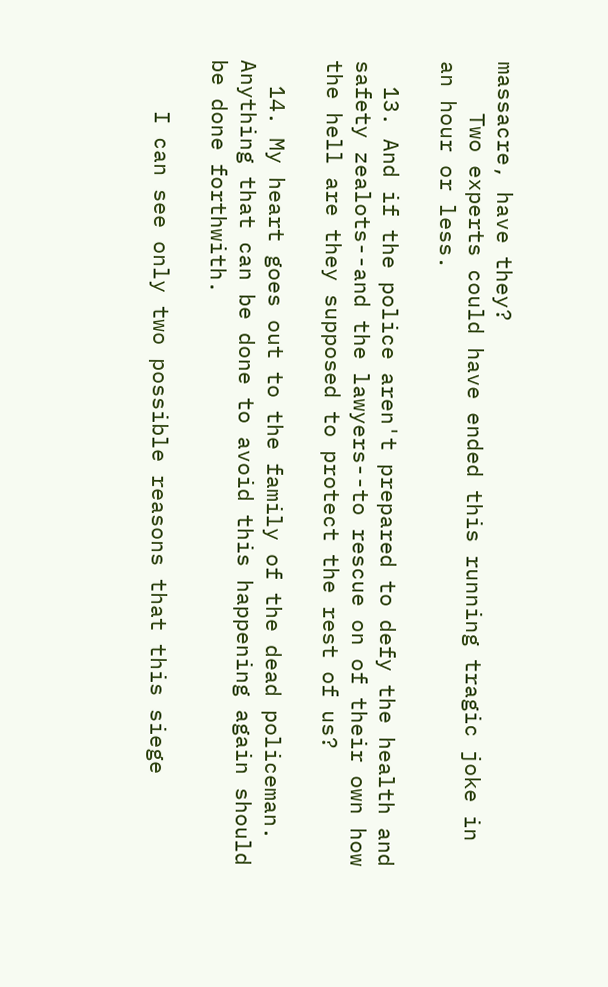massacre, have they?
    Two experts could have ended this running tragic joke in an hour or less.

  13. And if the police aren't prepared to defy the health and safety zealots--and the lawyers--to rescue on of their own how the hell are they supposed to protect the rest of us?

  14. My heart goes out to the family of the dead policeman. Anything that can be done to avoid this happening again should be done forthwith.

    I can see only two possible reasons that this siege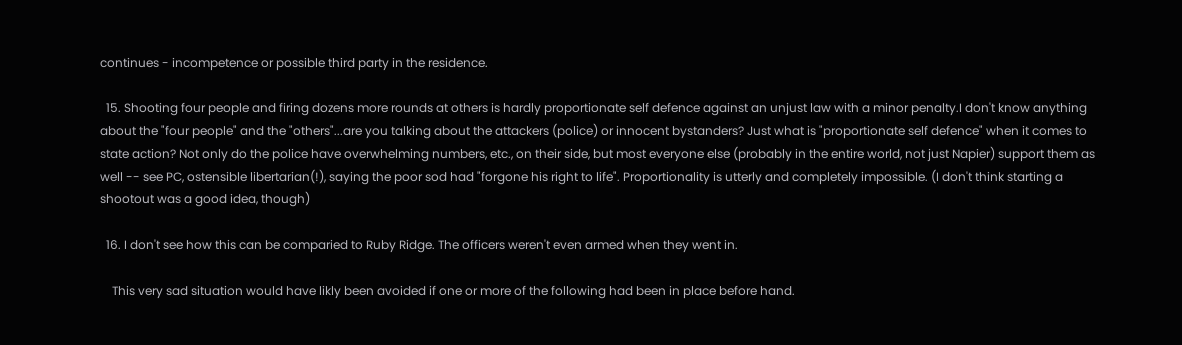continues - incompetence or possible third party in the residence.

  15. Shooting four people and firing dozens more rounds at others is hardly proportionate self defence against an unjust law with a minor penalty.I don't know anything about the "four people" and the "others"...are you talking about the attackers (police) or innocent bystanders? Just what is "proportionate self defence" when it comes to state action? Not only do the police have overwhelming numbers, etc., on their side, but most everyone else (probably in the entire world, not just Napier) support them as well -- see PC, ostensible libertarian(!), saying the poor sod had "forgone his right to life". Proportionality is utterly and completely impossible. (I don't think starting a shootout was a good idea, though)

  16. I don't see how this can be comparied to Ruby Ridge. The officers weren't even armed when they went in.

    This very sad situation would have likly been avoided if one or more of the following had been in place before hand.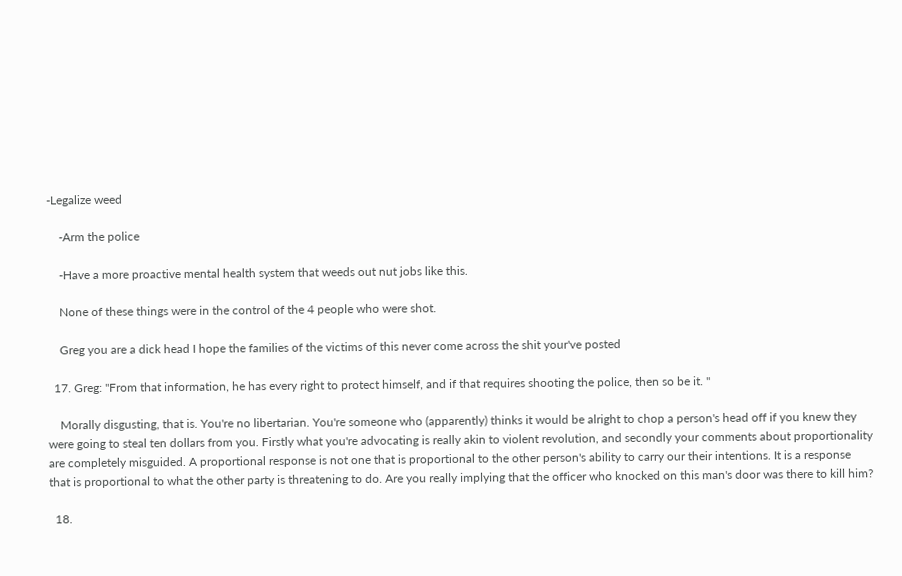-Legalize weed

    -Arm the police

    -Have a more proactive mental health system that weeds out nut jobs like this.

    None of these things were in the control of the 4 people who were shot.

    Greg you are a dick head I hope the families of the victims of this never come across the shit your've posted

  17. Greg: "From that information, he has every right to protect himself, and if that requires shooting the police, then so be it. "

    Morally disgusting, that is. You're no libertarian. You're someone who (apparently) thinks it would be alright to chop a person's head off if you knew they were going to steal ten dollars from you. Firstly what you're advocating is really akin to violent revolution, and secondly your comments about proportionality are completely misguided. A proportional response is not one that is proportional to the other person's ability to carry our their intentions. It is a response that is proportional to what the other party is threatening to do. Are you really implying that the officer who knocked on this man's door was there to kill him?

  18.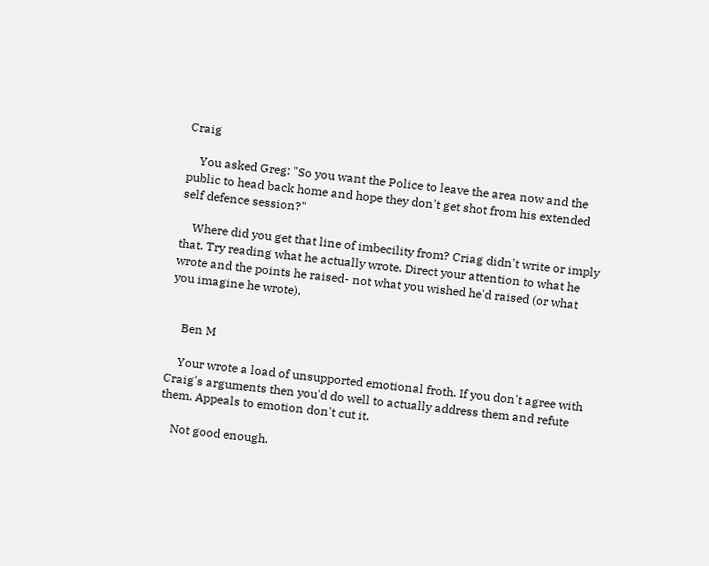Craig

    You asked Greg: "So you want the Police to leave the area now and the public to head back home and hope they don't get shot from his extended self defence session?"

    Where did you get that line of imbecility from? Criag didn't write or imply that. Try reading what he actually wrote. Direct your attention to what he wrote and the points he raised- not what you wished he'd raised (or what you imagine he wrote).


    Ben M

    Your wrote a load of unsupported emotional froth. If you don't agree with Craig's arguments then you'd do well to actually address them and refute them. Appeals to emotion don't cut it.

    Not good enough.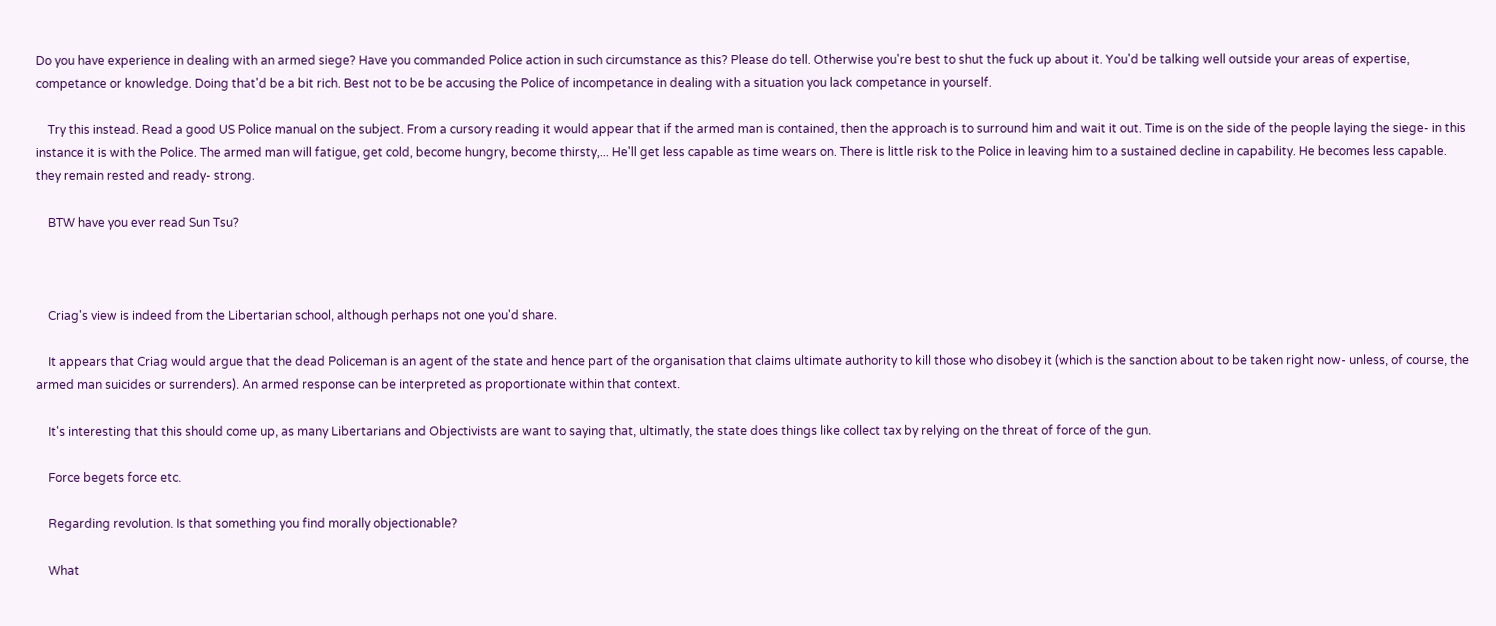Do you have experience in dealing with an armed siege? Have you commanded Police action in such circumstance as this? Please do tell. Otherwise you're best to shut the fuck up about it. You'd be talking well outside your areas of expertise, competance or knowledge. Doing that'd be a bit rich. Best not to be be accusing the Police of incompetance in dealing with a situation you lack competance in yourself.

    Try this instead. Read a good US Police manual on the subject. From a cursory reading it would appear that if the armed man is contained, then the approach is to surround him and wait it out. Time is on the side of the people laying the siege- in this instance it is with the Police. The armed man will fatigue, get cold, become hungry, become thirsty,... He'll get less capable as time wears on. There is little risk to the Police in leaving him to a sustained decline in capability. He becomes less capable. they remain rested and ready- strong.

    BTW have you ever read Sun Tsu?



    Criag's view is indeed from the Libertarian school, although perhaps not one you'd share.

    It appears that Criag would argue that the dead Policeman is an agent of the state and hence part of the organisation that claims ultimate authority to kill those who disobey it (which is the sanction about to be taken right now- unless, of course, the armed man suicides or surrenders). An armed response can be interpreted as proportionate within that context.

    It's interesting that this should come up, as many Libertarians and Objectivists are want to saying that, ultimatly, the state does things like collect tax by relying on the threat of force of the gun.

    Force begets force etc.

    Regarding revolution. Is that something you find morally objectionable?

    What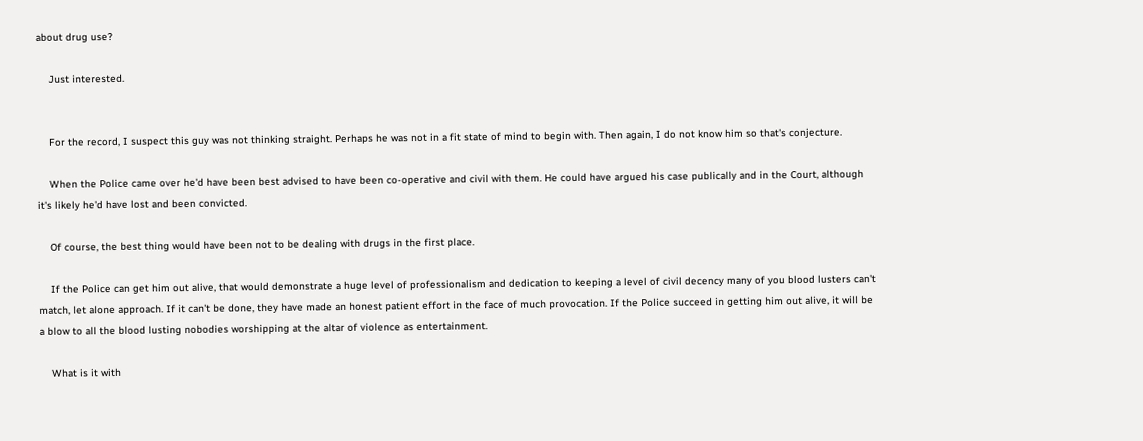about drug use?

    Just interested.


    For the record, I suspect this guy was not thinking straight. Perhaps he was not in a fit state of mind to begin with. Then again, I do not know him so that's conjecture.

    When the Police came over he'd have been best advised to have been co-operative and civil with them. He could have argued his case publically and in the Court, although it's likely he'd have lost and been convicted.

    Of course, the best thing would have been not to be dealing with drugs in the first place.

    If the Police can get him out alive, that would demonstrate a huge level of professionalism and dedication to keeping a level of civil decency many of you blood lusters can't match, let alone approach. If it can't be done, they have made an honest patient effort in the face of much provocation. If the Police succeed in getting him out alive, it will be a blow to all the blood lusting nobodies worshipping at the altar of violence as entertainment.

    What is it with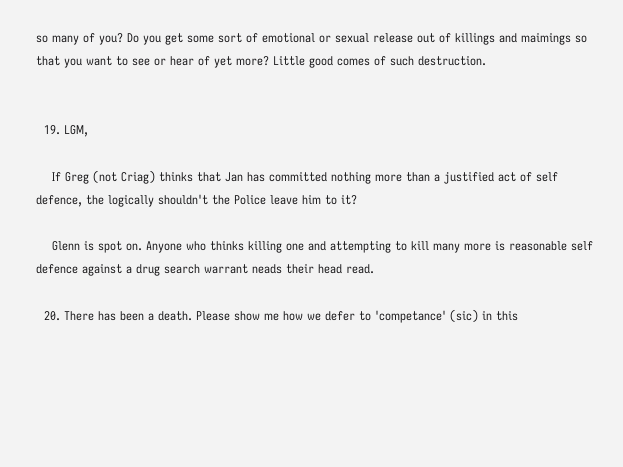so many of you? Do you get some sort of emotional or sexual release out of killings and maimings so that you want to see or hear of yet more? Little good comes of such destruction.


  19. LGM,

    If Greg (not Criag) thinks that Jan has committed nothing more than a justified act of self defence, the logically shouldn't the Police leave him to it?

    Glenn is spot on. Anyone who thinks killing one and attempting to kill many more is reasonable self defence against a drug search warrant neads their head read.

  20. There has been a death. Please show me how we defer to 'competance' (sic) in this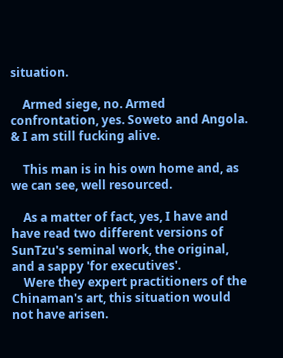situation.

    Armed siege, no. Armed confrontation, yes. Soweto and Angola. & I am still fucking alive.

    This man is in his own home and, as we can see, well resourced.

    As a matter of fact, yes, I have and have read two different versions of SunTzu's seminal work, the original, and a sappy 'for executives'.
    Were they expert practitioners of the Chinaman's art, this situation would not have arisen.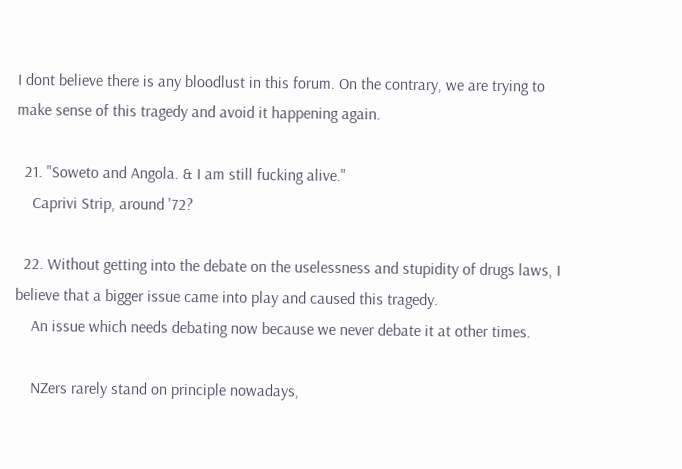I dont believe there is any bloodlust in this forum. On the contrary, we are trying to make sense of this tragedy and avoid it happening again.

  21. "Soweto and Angola. & I am still fucking alive."
    Caprivi Strip, around '72?

  22. Without getting into the debate on the uselessness and stupidity of drugs laws, I believe that a bigger issue came into play and caused this tragedy.
    An issue which needs debating now because we never debate it at other times.

    NZers rarely stand on principle nowadays,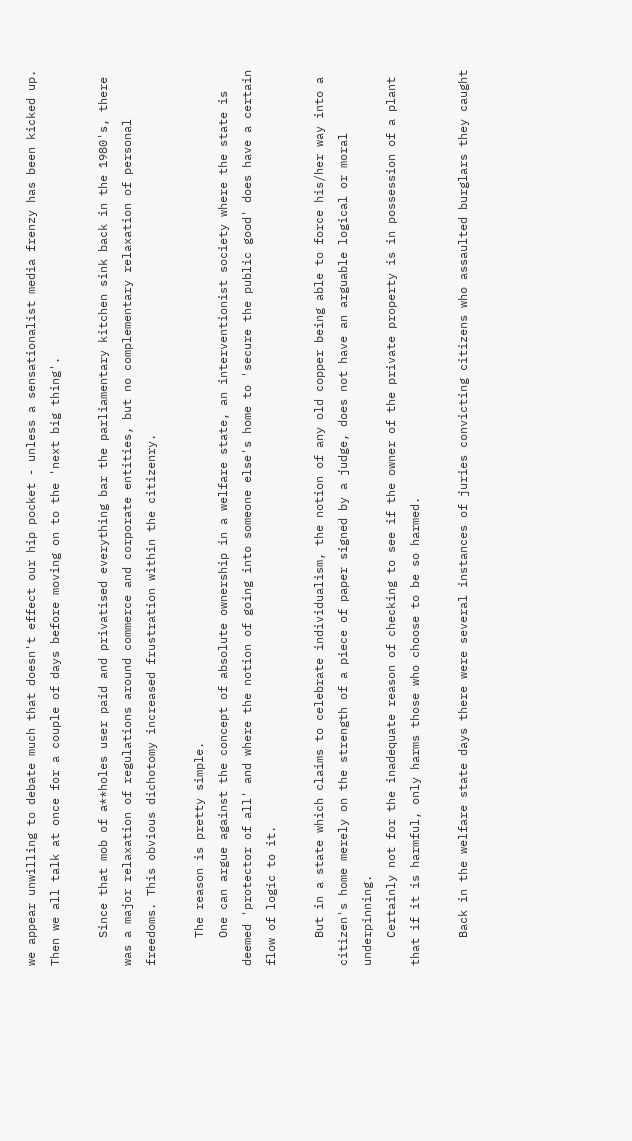we appear unwilling to debate much that doesn't effect our hip pocket - unless a sensationalist media frenzy has been kicked up. Then we all talk at once for a couple of days before moving on to the 'next big thing'.

    Since that mob of a**holes user paid and privatised everything bar the parliamentary kitchen sink back in the 1980's, there was a major relaxation of regulations around commerce and corporate entities, but no complementary relaxation of personal freedoms. This obvious dichotomy increased frustration within the citizenry.

    The reason is pretty simple.
    One can argue against the concept of absolute ownership in a welfare state, an interventionist society where the state is deemed 'protector of all' and where the notion of going into someone else's home to 'secure the public good' does have a certain flow of logic to it.

    But in a state which claims to celebrate individualism, the notion of any old copper being able to force his/her way into a citizen's home merely on the strength of a piece of paper signed by a judge, does not have an arguable logical or moral underpinning.
    Certainly not for the inadequate reason of checking to see if the owner of the private property is in possession of a plant that if it is harmful, only harms those who choose to be so harmed.

    Back in the welfare state days there were several instances of juries convicting citizens who assaulted burglars they caught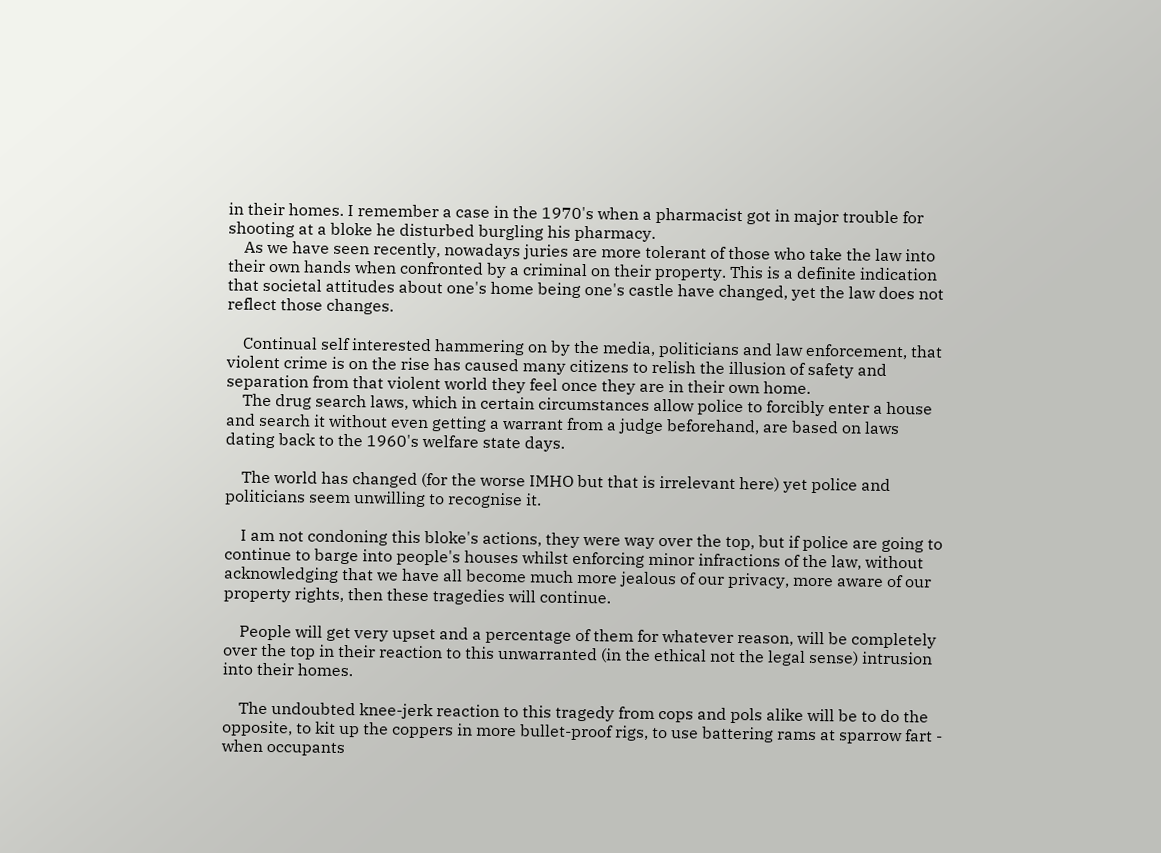in their homes. I remember a case in the 1970's when a pharmacist got in major trouble for shooting at a bloke he disturbed burgling his pharmacy.
    As we have seen recently, nowadays juries are more tolerant of those who take the law into their own hands when confronted by a criminal on their property. This is a definite indication that societal attitudes about one's home being one's castle have changed, yet the law does not reflect those changes.

    Continual self interested hammering on by the media, politicians and law enforcement, that violent crime is on the rise has caused many citizens to relish the illusion of safety and separation from that violent world they feel once they are in their own home.
    The drug search laws, which in certain circumstances allow police to forcibly enter a house and search it without even getting a warrant from a judge beforehand, are based on laws dating back to the 1960's welfare state days.

    The world has changed (for the worse IMHO but that is irrelevant here) yet police and politicians seem unwilling to recognise it.

    I am not condoning this bloke's actions, they were way over the top, but if police are going to continue to barge into people's houses whilst enforcing minor infractions of the law, without acknowledging that we have all become much more jealous of our privacy, more aware of our property rights, then these tragedies will continue.

    People will get very upset and a percentage of them for whatever reason, will be completely over the top in their reaction to this unwarranted (in the ethical not the legal sense) intrusion into their homes.

    The undoubted knee-jerk reaction to this tragedy from cops and pols alike will be to do the opposite, to kit up the coppers in more bullet-proof rigs, to use battering rams at sparrow fart - when occupants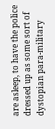are asleep, to have the police dressed up as some sort of dystopian para-military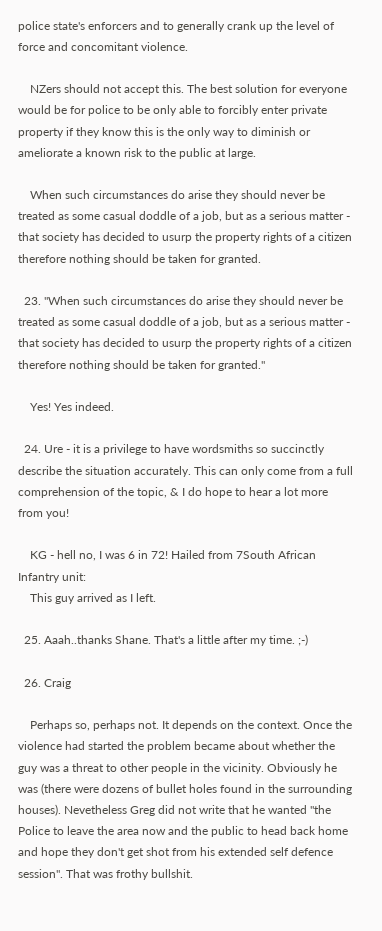police state's enforcers and to generally crank up the level of force and concomitant violence.

    NZers should not accept this. The best solution for everyone would be for police to be only able to forcibly enter private property if they know this is the only way to diminish or ameliorate a known risk to the public at large.

    When such circumstances do arise they should never be treated as some casual doddle of a job, but as a serious matter - that society has decided to usurp the property rights of a citizen therefore nothing should be taken for granted.

  23. "When such circumstances do arise they should never be treated as some casual doddle of a job, but as a serious matter - that society has decided to usurp the property rights of a citizen therefore nothing should be taken for granted."

    Yes! Yes indeed.

  24. Ure - it is a privilege to have wordsmiths so succinctly describe the situation accurately. This can only come from a full comprehension of the topic, & I do hope to hear a lot more from you!

    KG - hell no, I was 6 in 72! Hailed from 7South African Infantry unit:
    This guy arrived as I left.

  25. Aaah..thanks Shane. That's a little after my time. ;-)

  26. Craig

    Perhaps so, perhaps not. It depends on the context. Once the violence had started the problem became about whether the guy was a threat to other people in the vicinity. Obviously he was (there were dozens of bullet holes found in the surrounding houses). Nevetheless Greg did not write that he wanted "the Police to leave the area now and the public to head back home and hope they don't get shot from his extended self defence session". That was frothy bullshit.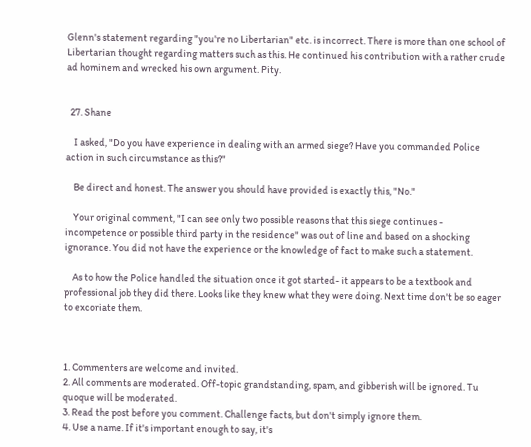Glenn's statement regarding "you're no Libertarian" etc. is incorrect. There is more than one school of Libertarian thought regarding matters such as this. He continued his contribution with a rather crude ad hominem and wrecked his own argument. Pity.


  27. Shane

    I asked, "Do you have experience in dealing with an armed siege? Have you commanded Police action in such circumstance as this?"

    Be direct and honest. The answer you should have provided is exactly this, "No."

    Your original comment, "I can see only two possible reasons that this siege continues - incompetence or possible third party in the residence" was out of line and based on a shocking ignorance. You did not have the experience or the knowledge of fact to make such a statement.

    As to how the Police handled the situation once it got started- it appears to be a textbook and professional job they did there. Looks like they knew what they were doing. Next time don't be so eager to excoriate them.



1. Commenters are welcome and invited.
2. All comments are moderated. Off-topic grandstanding, spam, and gibberish will be ignored. Tu quoque will be moderated.
3. Read the post before you comment. Challenge facts, but don't simply ignore them.
4. Use a name. If it's important enough to say, it's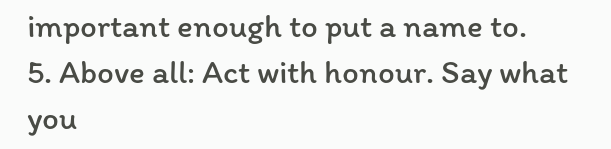important enough to put a name to.
5. Above all: Act with honour. Say what you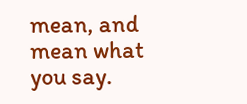mean, and mean what you say.